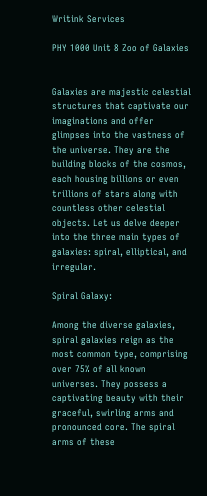Writink Services

PHY 1000 Unit 8 Zoo of Galaxies


Galaxies are majestic celestial structures that captivate our imaginations and offer glimpses into the vastness of the universe. They are the building blocks of the cosmos, each housing billions or even trillions of stars along with countless other celestial objects. Let us delve deeper into the three main types of galaxies: spiral, elliptical, and irregular.

Spiral Galaxy:

Among the diverse galaxies, spiral galaxies reign as the most common type, comprising over 75% of all known universes. They possess a captivating beauty with their graceful, swirling arms and pronounced core. The spiral arms of these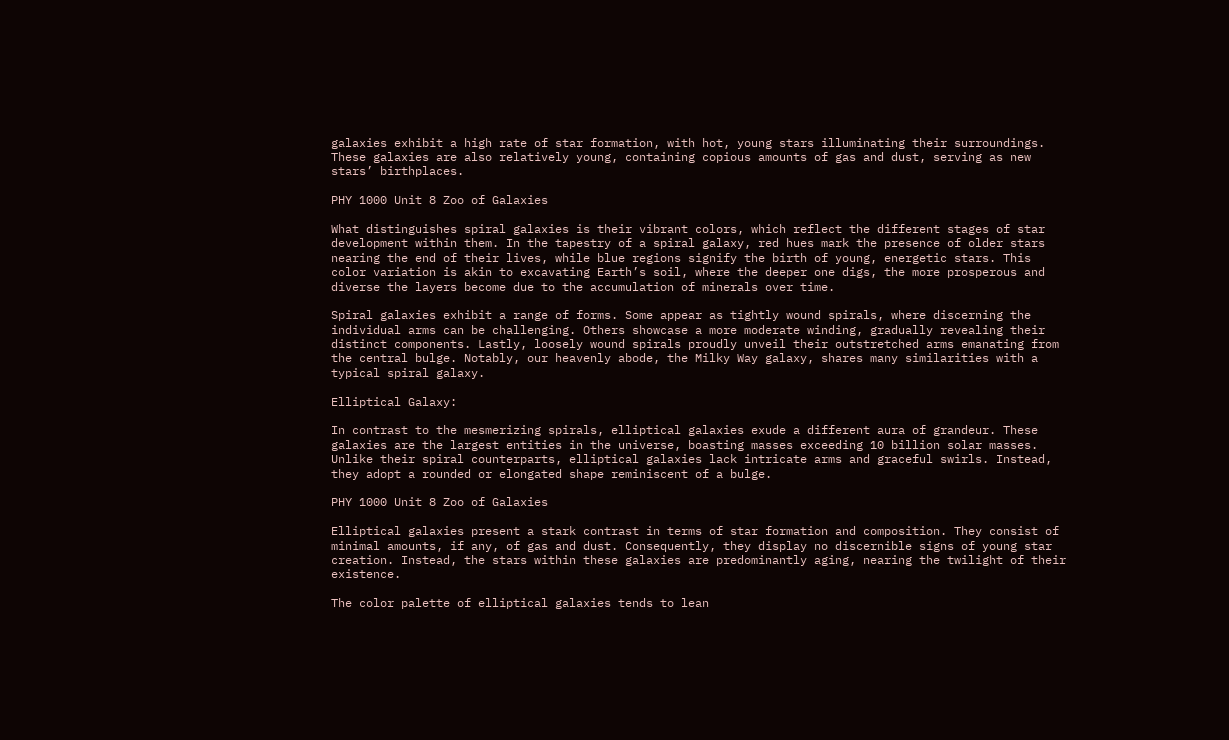galaxies exhibit a high rate of star formation, with hot, young stars illuminating their surroundings. These galaxies are also relatively young, containing copious amounts of gas and dust, serving as new stars’ birthplaces.

PHY 1000 Unit 8 Zoo of Galaxies

What distinguishes spiral galaxies is their vibrant colors, which reflect the different stages of star development within them. In the tapestry of a spiral galaxy, red hues mark the presence of older stars nearing the end of their lives, while blue regions signify the birth of young, energetic stars. This color variation is akin to excavating Earth’s soil, where the deeper one digs, the more prosperous and diverse the layers become due to the accumulation of minerals over time.

Spiral galaxies exhibit a range of forms. Some appear as tightly wound spirals, where discerning the individual arms can be challenging. Others showcase a more moderate winding, gradually revealing their distinct components. Lastly, loosely wound spirals proudly unveil their outstretched arms emanating from the central bulge. Notably, our heavenly abode, the Milky Way galaxy, shares many similarities with a typical spiral galaxy.

Elliptical Galaxy:

In contrast to the mesmerizing spirals, elliptical galaxies exude a different aura of grandeur. These galaxies are the largest entities in the universe, boasting masses exceeding 10 billion solar masses. Unlike their spiral counterparts, elliptical galaxies lack intricate arms and graceful swirls. Instead, they adopt a rounded or elongated shape reminiscent of a bulge.

PHY 1000 Unit 8 Zoo of Galaxies

Elliptical galaxies present a stark contrast in terms of star formation and composition. They consist of minimal amounts, if any, of gas and dust. Consequently, they display no discernible signs of young star creation. Instead, the stars within these galaxies are predominantly aging, nearing the twilight of their existence.

The color palette of elliptical galaxies tends to lean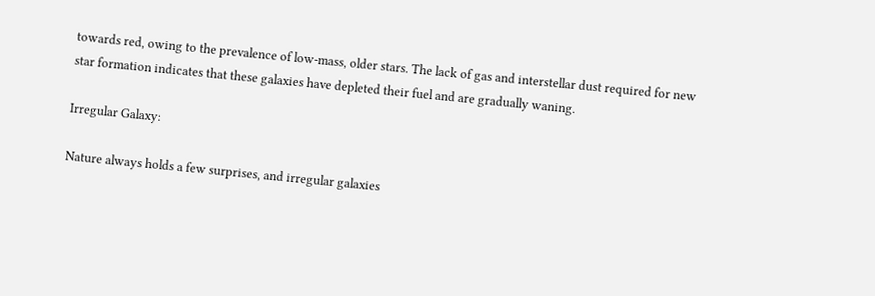towards red, owing to the prevalence of low-mass, older stars. The lack of gas and interstellar dust required for new star formation indicates that these galaxies have depleted their fuel and are gradually waning.

Irregular Galaxy:

Nature always holds a few surprises, and irregular galaxies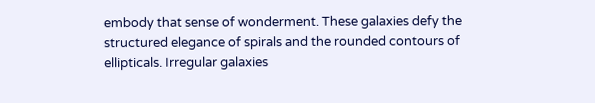embody that sense of wonderment. These galaxies defy the structured elegance of spirals and the rounded contours of ellipticals. Irregular galaxies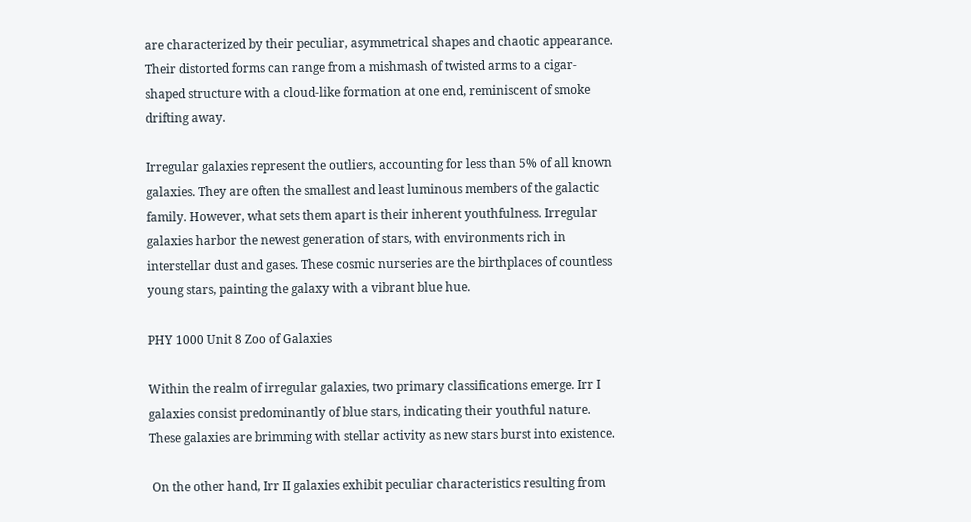are characterized by their peculiar, asymmetrical shapes and chaotic appearance. Their distorted forms can range from a mishmash of twisted arms to a cigar-shaped structure with a cloud-like formation at one end, reminiscent of smoke drifting away.

Irregular galaxies represent the outliers, accounting for less than 5% of all known galaxies. They are often the smallest and least luminous members of the galactic family. However, what sets them apart is their inherent youthfulness. Irregular galaxies harbor the newest generation of stars, with environments rich in interstellar dust and gases. These cosmic nurseries are the birthplaces of countless young stars, painting the galaxy with a vibrant blue hue.

PHY 1000 Unit 8 Zoo of Galaxies

Within the realm of irregular galaxies, two primary classifications emerge. Irr I galaxies consist predominantly of blue stars, indicating their youthful nature. These galaxies are brimming with stellar activity as new stars burst into existence.

 On the other hand, Irr II galaxies exhibit peculiar characteristics resulting from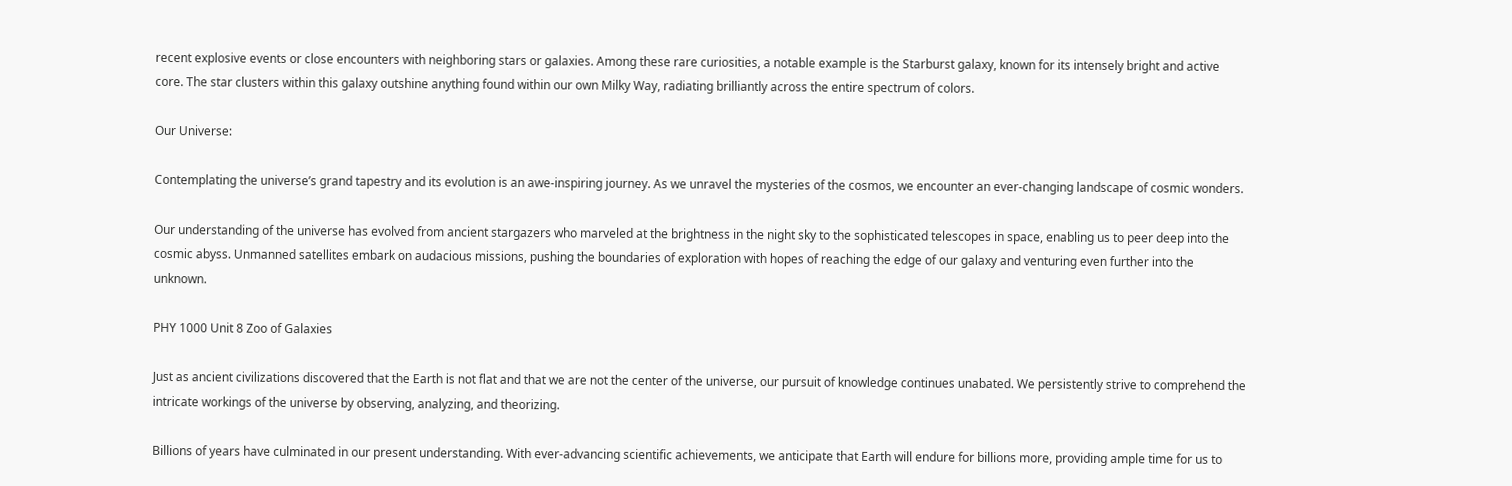recent explosive events or close encounters with neighboring stars or galaxies. Among these rare curiosities, a notable example is the Starburst galaxy, known for its intensely bright and active core. The star clusters within this galaxy outshine anything found within our own Milky Way, radiating brilliantly across the entire spectrum of colors.

Our Universe:

Contemplating the universe’s grand tapestry and its evolution is an awe-inspiring journey. As we unravel the mysteries of the cosmos, we encounter an ever-changing landscape of cosmic wonders.

Our understanding of the universe has evolved from ancient stargazers who marveled at the brightness in the night sky to the sophisticated telescopes in space, enabling us to peer deep into the cosmic abyss. Unmanned satellites embark on audacious missions, pushing the boundaries of exploration with hopes of reaching the edge of our galaxy and venturing even further into the unknown.

PHY 1000 Unit 8 Zoo of Galaxies

Just as ancient civilizations discovered that the Earth is not flat and that we are not the center of the universe, our pursuit of knowledge continues unabated. We persistently strive to comprehend the intricate workings of the universe by observing, analyzing, and theorizing.

Billions of years have culminated in our present understanding. With ever-advancing scientific achievements, we anticipate that Earth will endure for billions more, providing ample time for us to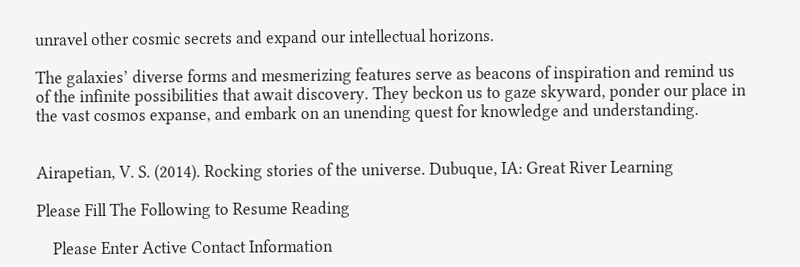unravel other cosmic secrets and expand our intellectual horizons.

The galaxies’ diverse forms and mesmerizing features serve as beacons of inspiration and remind us of the infinite possibilities that await discovery. They beckon us to gaze skyward, ponder our place in the vast cosmos expanse, and embark on an unending quest for knowledge and understanding.


Airapetian, V. S. (2014). Rocking stories of the universe. Dubuque, IA: Great River Learning

Please Fill The Following to Resume Reading

    Please Enter Active Contact Information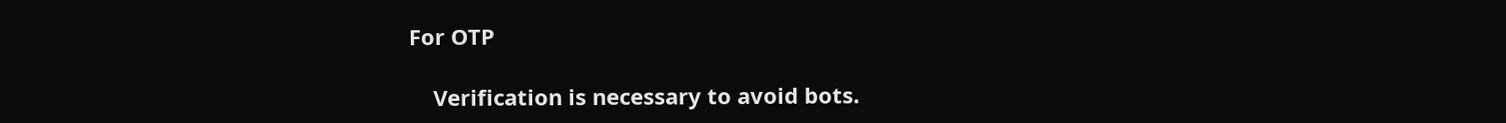For OTP

    Verification is necessary to avoid bots.